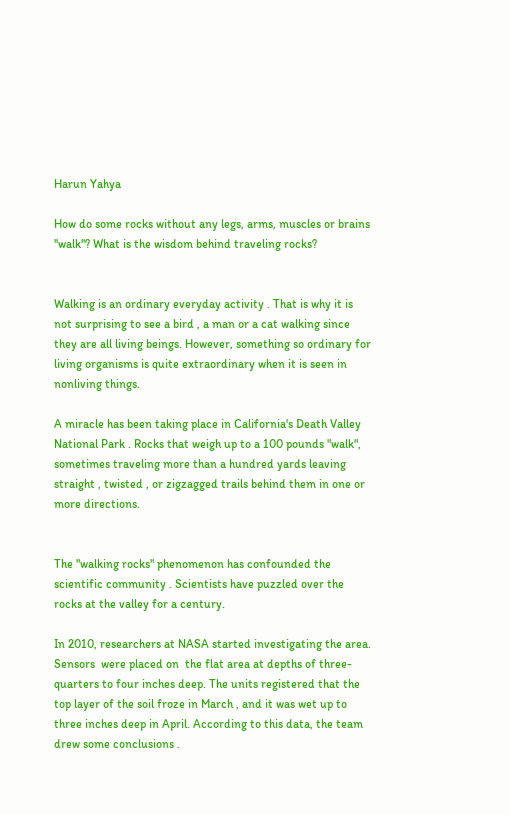Harun Yahya

How do some rocks without any legs, arms, muscles or brains ''walk''? What is the wisdom behind traveling rocks?


Walking is an ordinary everyday activity . That is why it is not surprising to see a bird , a man or a cat walking since they are all living beings. However, something so ordinary for living organisms is quite extraordinary when it is seen in nonliving things.

A miracle has been taking place in California's Death Valley National Park . Rocks that weigh up to a 100 pounds "walk", sometimes traveling more than a hundred yards leaving straight , twisted , or zigzagged trails behind them in one or more directions.


The "walking rocks" phenomenon has confounded the scientific community . Scientists have puzzled over the rocks at the valley for a century.

In 2010, researchers at NASA started investigating the area.  Sensors  were placed on  the flat area at depths of three-quarters to four inches deep. The units registered that the top layer of the soil froze in March , and it was wet up to three inches deep in April. According to this data, the team drew some conclusions .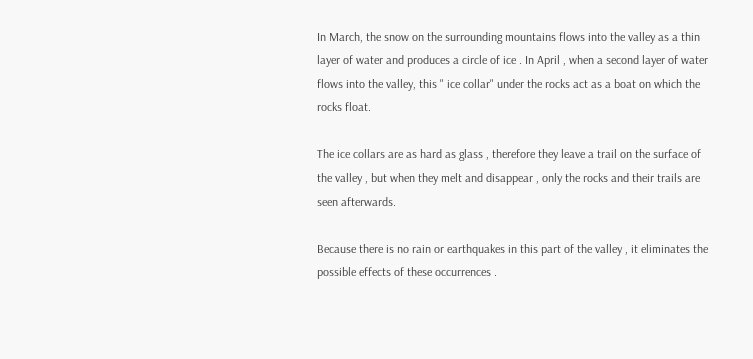In March, the snow on the surrounding mountains flows into the valley as a thin layer of water and produces a circle of ice . In April , when a second layer of water flows into the valley, this " ice collar" under the rocks act as a boat on which the rocks float.

The ice collars are as hard as glass , therefore they leave a trail on the surface of the valley , but when they melt and disappear , only the rocks and their trails are seen afterwards.

Because there is no rain or earthquakes in this part of the valley , it eliminates the possible effects of these occurrences .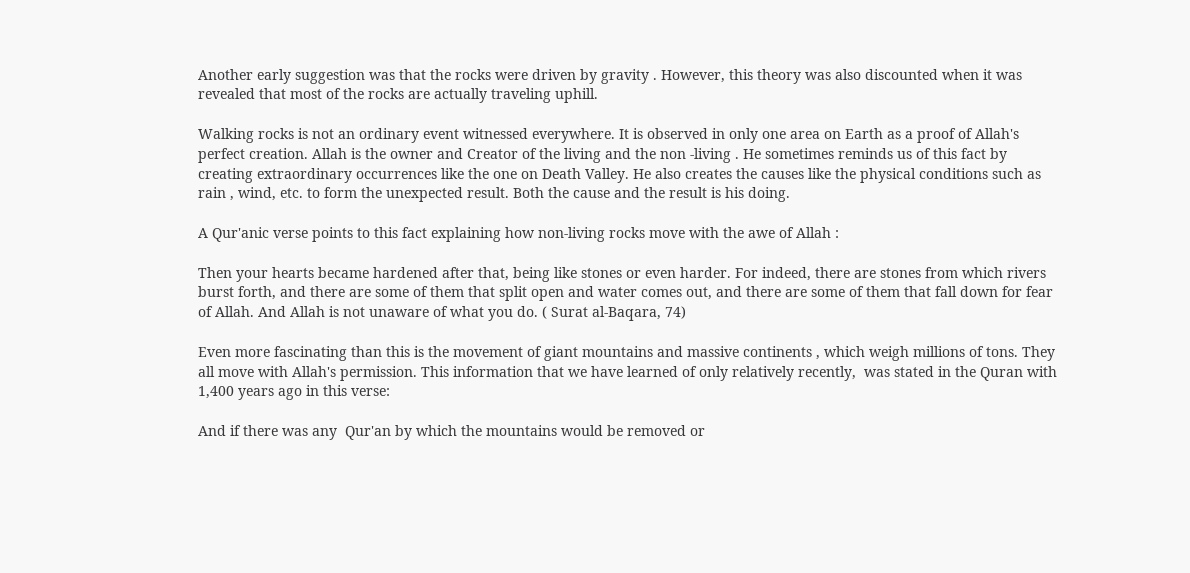Another early suggestion was that the rocks were driven by gravity . However, this theory was also discounted when it was revealed that most of the rocks are actually traveling uphill.

Walking rocks is not an ordinary event witnessed everywhere. It is observed in only one area on Earth as a proof of Allah's perfect creation. Allah is the owner and Creator of the living and the non -living . He sometimes reminds us of this fact by creating extraordinary occurrences like the one on Death Valley. He also creates the causes like the physical conditions such as rain , wind, etc. to form the unexpected result. Both the cause and the result is his doing.

A Qur'anic verse points to this fact explaining how non-living rocks move with the awe of Allah :

Then your hearts became hardened after that, being like stones or even harder. For indeed, there are stones from which rivers burst forth, and there are some of them that split open and water comes out, and there are some of them that fall down for fear of Allah. And Allah is not unaware of what you do. ( Surat al-Baqara, 74)

Even more fascinating than this is the movement of giant mountains and massive continents , which weigh millions of tons. They all move with Allah's permission. This information that we have learned of only relatively recently,  was stated in the Quran with 1,400 years ago in this verse:

And if there was any  Qur'an by which the mountains would be removed or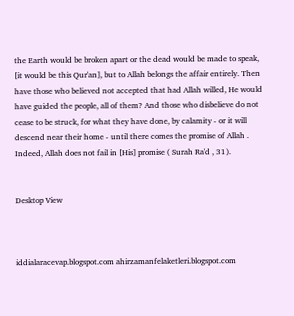the Earth would be broken apart or the dead would be made to speak, [it would be this Qur'an], but to Allah belongs the affair entirely. Then have those who believed not accepted that had Allah willed, He would have guided the people, all of them? And those who disbelieve do not cease to be struck, for what they have done, by calamity - or it will descend near their home - until there comes the promise of Allah . Indeed, Allah does not fail in [His] promise ( Surah Ra'd , 31).


Desktop View



iddialaracevap.blogspot.com ahirzamanfelaketleri.blogspot.com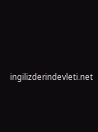ingilizderindevleti.net